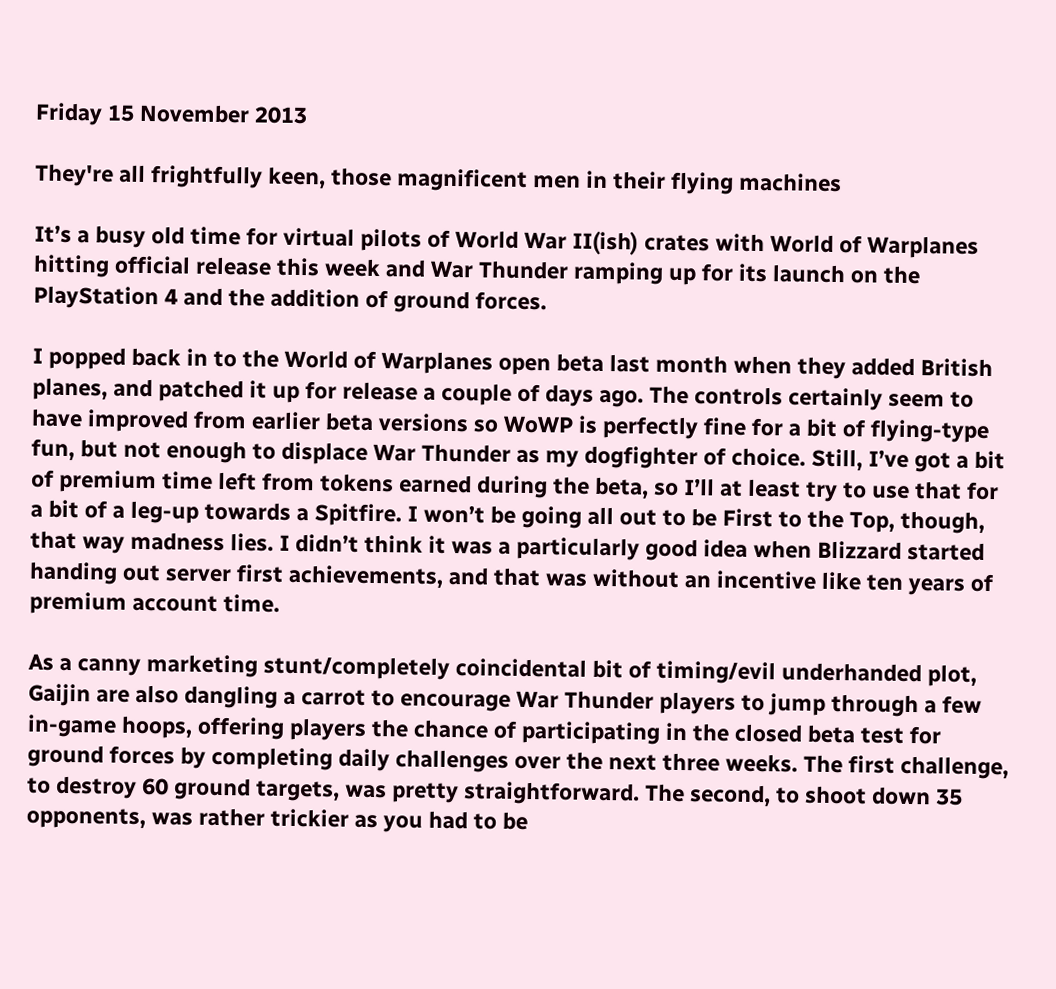Friday 15 November 2013

They're all frightfully keen, those magnificent men in their flying machines

It’s a busy old time for virtual pilots of World War II(ish) crates with World of Warplanes hitting official release this week and War Thunder ramping up for its launch on the PlayStation 4 and the addition of ground forces.

I popped back in to the World of Warplanes open beta last month when they added British planes, and patched it up for release a couple of days ago. The controls certainly seem to have improved from earlier beta versions so WoWP is perfectly fine for a bit of flying-type fun, but not enough to displace War Thunder as my dogfighter of choice. Still, I’ve got a bit of premium time left from tokens earned during the beta, so I’ll at least try to use that for a bit of a leg-up towards a Spitfire. I won’t be going all out to be First to the Top, though, that way madness lies. I didn’t think it was a particularly good idea when Blizzard started handing out server first achievements, and that was without an incentive like ten years of premium account time.

As a canny marketing stunt/completely coincidental bit of timing/evil underhanded plot, Gaijin are also dangling a carrot to encourage War Thunder players to jump through a few in-game hoops, offering players the chance of participating in the closed beta test for ground forces by completing daily challenges over the next three weeks. The first challenge, to destroy 60 ground targets, was pretty straightforward. The second, to shoot down 35 opponents, was rather trickier as you had to be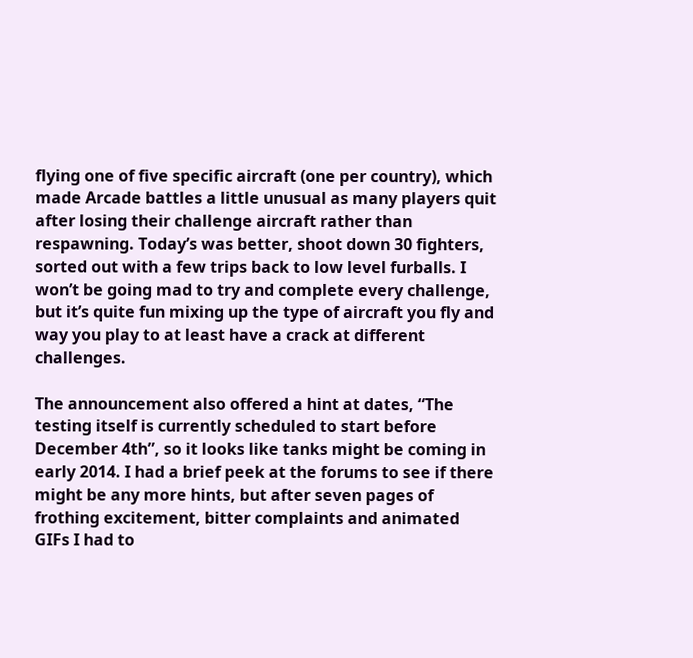flying one of five specific aircraft (one per country), which made Arcade battles a little unusual as many players quit after losing their challenge aircraft rather than respawning. Today’s was better, shoot down 30 fighters, sorted out with a few trips back to low level furballs. I won’t be going mad to try and complete every challenge, but it’s quite fun mixing up the type of aircraft you fly and way you play to at least have a crack at different challenges.

The announcement also offered a hint at dates, “The testing itself is currently scheduled to start before December 4th”, so it looks like tanks might be coming in early 2014. I had a brief peek at the forums to see if there might be any more hints, but after seven pages of frothing excitement, bitter complaints and animated GIFs I had to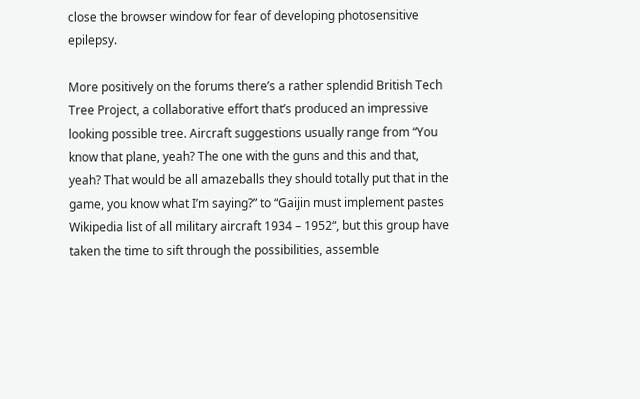close the browser window for fear of developing photosensitive epilepsy.

More positively on the forums there’s a rather splendid British Tech Tree Project, a collaborative effort that’s produced an impressive looking possible tree. Aircraft suggestions usually range from “You know that plane, yeah? The one with the guns and this and that, yeah? That would be all amazeballs they should totally put that in the game, you know what I’m saying?” to “Gaijin must implement pastes Wikipedia list of all military aircraft 1934 – 1952“, but this group have taken the time to sift through the possibilities, assemble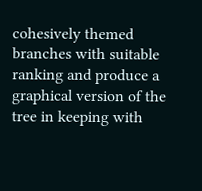cohesively themed branches with suitable ranking and produce a graphical version of the tree in keeping with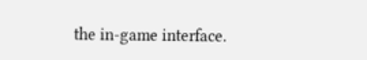the in-game interface.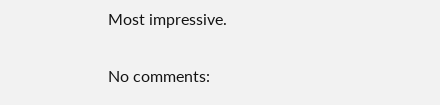Most impressive.

No comments: